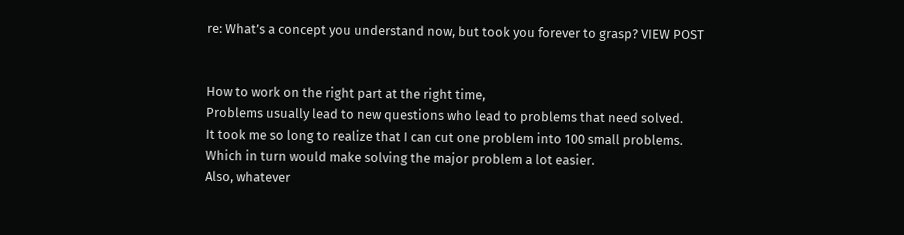re: What’s a concept you understand now, but took you forever to grasp? VIEW POST


How to work on the right part at the right time,
Problems usually lead to new questions who lead to problems that need solved.
It took me so long to realize that I can cut one problem into 100 small problems.
Which in turn would make solving the major problem a lot easier.
Also, whatever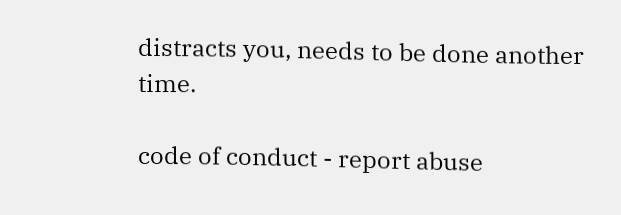distracts you, needs to be done another time.

code of conduct - report abuse